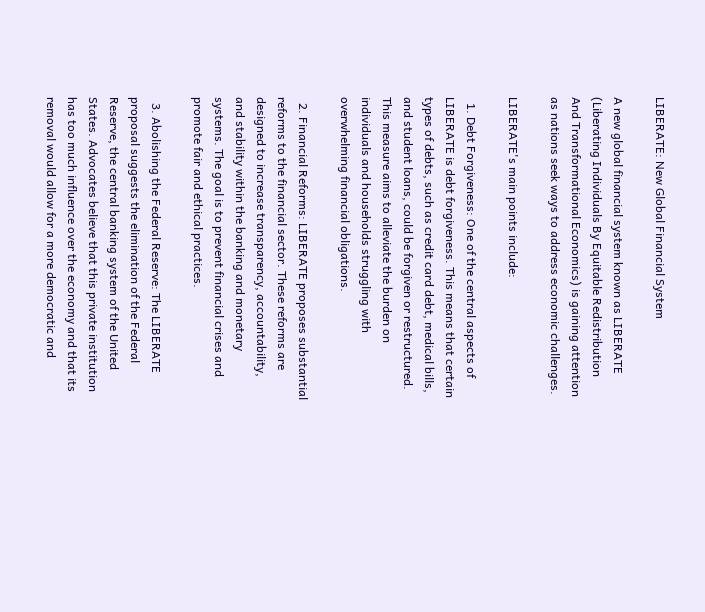LIBERATE: New Global Financial System

A new global financial system known as LIBERATE (Liberating Individuals By Equitable Redistribution And Transformational Economics) is gaining attention as nations seek ways to address economic challenges.

LIBERATE's main points include:

  1. Debt Forgiveness: One of the central aspects of LIBERATE is debt forgiveness. This means that certain types of debts, such as credit card debt, medical bills, and student loans, could be forgiven or restructured. This measure aims to alleviate the burden on individuals and households struggling with overwhelming financial obligations.

  2. Financial Reforms: LIBERATE proposes substantial reforms to the financial sector. These reforms are designed to increase transparency, accountability, and stability within the banking and monetary systems. The goal is to prevent financial crises and promote fair and ethical practices.

  3. Abolishing the Federal Reserve: The LIBERATE proposal suggests the elimination of the Federal Reserve, the central banking system of the United States. Advocates believe that this private institution has too much influence over the economy and that its removal would allow for a more democratic and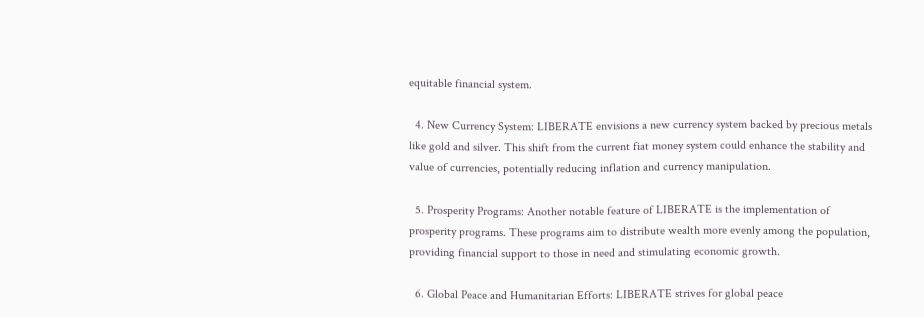equitable financial system.

  4. New Currency System: LIBERATE envisions a new currency system backed by precious metals like gold and silver. This shift from the current fiat money system could enhance the stability and value of currencies, potentially reducing inflation and currency manipulation.

  5. Prosperity Programs: Another notable feature of LIBERATE is the implementation of prosperity programs. These programs aim to distribute wealth more evenly among the population, providing financial support to those in need and stimulating economic growth.

  6. Global Peace and Humanitarian Efforts: LIBERATE strives for global peace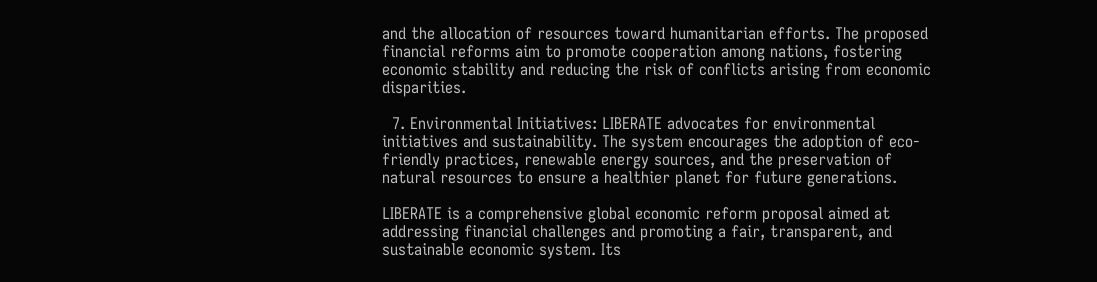and the allocation of resources toward humanitarian efforts. The proposed financial reforms aim to promote cooperation among nations, fostering economic stability and reducing the risk of conflicts arising from economic disparities.

  7. Environmental Initiatives: LIBERATE advocates for environmental initiatives and sustainability. The system encourages the adoption of eco-friendly practices, renewable energy sources, and the preservation of natural resources to ensure a healthier planet for future generations.

LIBERATE is a comprehensive global economic reform proposal aimed at addressing financial challenges and promoting a fair, transparent, and sustainable economic system. Its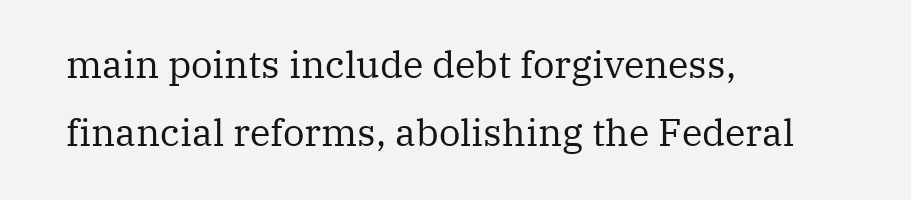main points include debt forgiveness, financial reforms, abolishing the Federal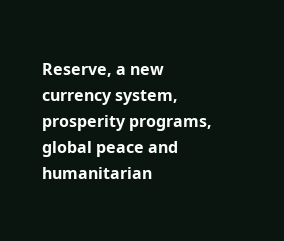Reserve, a new currency system, prosperity programs, global peace and humanitarian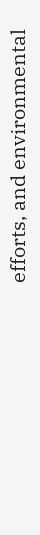efforts, and environmental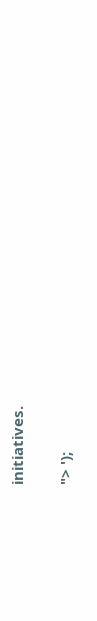initiatives.

"> ');